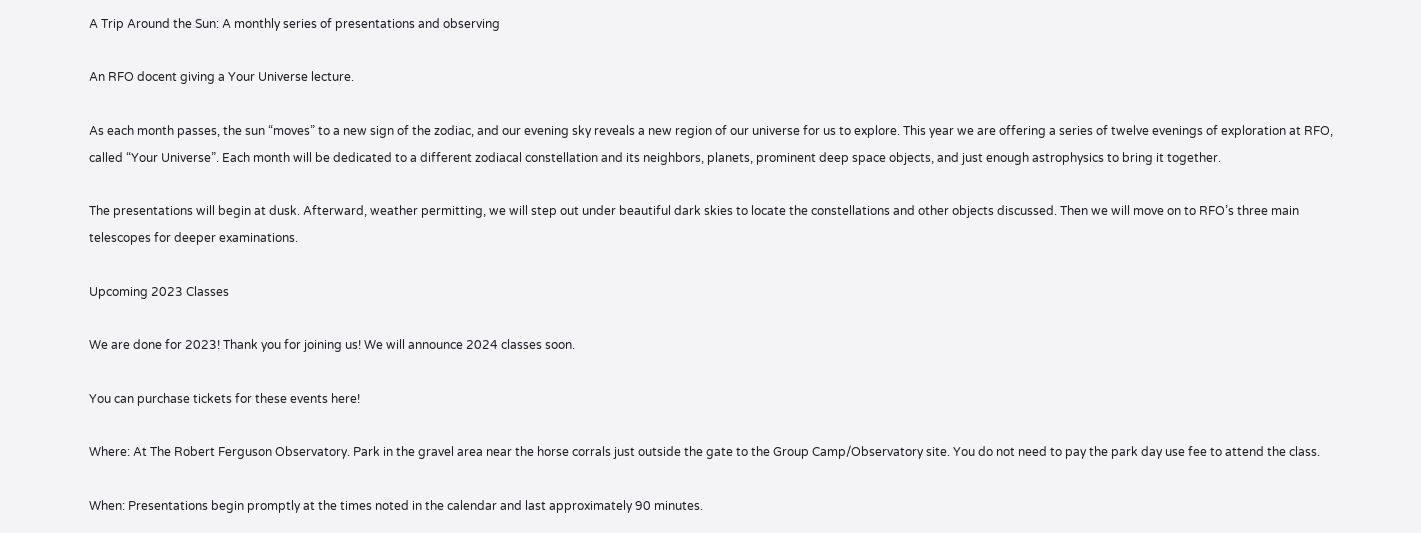A Trip Around the Sun: A monthly series of presentations and observing

An RFO docent giving a Your Universe lecture.

As each month passes, the sun “moves” to a new sign of the zodiac, and our evening sky reveals a new region of our universe for us to explore. This year we are offering a series of twelve evenings of exploration at RFO, called “Your Universe”. Each month will be dedicated to a different zodiacal constellation and its neighbors, planets, prominent deep space objects, and just enough astrophysics to bring it together.

The presentations will begin at dusk. Afterward, weather permitting, we will step out under beautiful dark skies to locate the constellations and other objects discussed. Then we will move on to RFO’s three main telescopes for deeper examinations.

Upcoming 2023 Classes

We are done for 2023! Thank you for joining us! We will announce 2024 classes soon.

You can purchase tickets for these events here!

Where: At The Robert Ferguson Observatory. Park in the gravel area near the horse corrals just outside the gate to the Group Camp/Observatory site. You do not need to pay the park day use fee to attend the class.

When: Presentations begin promptly at the times noted in the calendar and last approximately 90 minutes.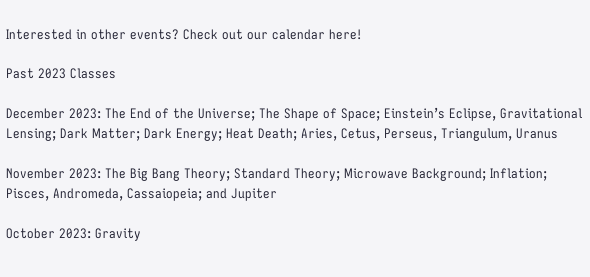Interested in other events? Check out our calendar here!

Past 2023 Classes

December 2023: The End of the Universe; The Shape of Space; Einstein’s Eclipse, Gravitational Lensing; Dark Matter; Dark Energy; Heat Death; Aries, Cetus, Perseus, Triangulum, Uranus

November 2023: The Big Bang Theory; Standard Theory; Microwave Background; Inflation; Pisces, Andromeda, Cassaiopeia; and Jupiter

October 2023: Gravity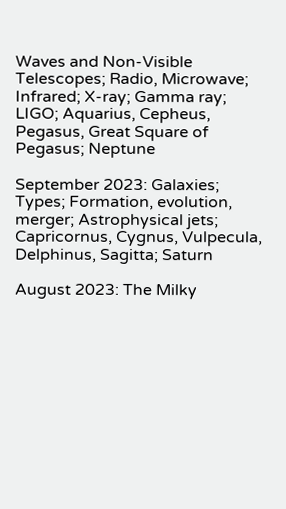Waves and Non-Visible Telescopes; Radio, Microwave; Infrared; X-ray; Gamma ray; LIGO; Aquarius, Cepheus, Pegasus, Great Square of Pegasus; Neptune

September 2023: Galaxies; Types; Formation, evolution, merger; Astrophysical jets; Capricornus, Cygnus, Vulpecula, Delphinus, Sagitta; Saturn

August 2023: The Milky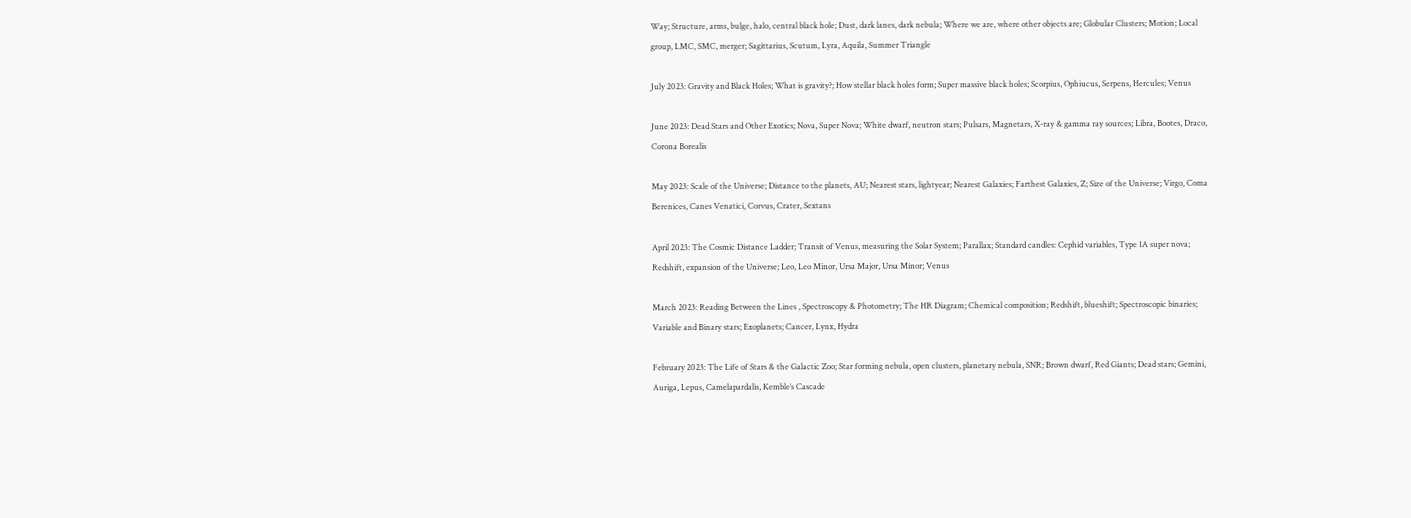Way; Structure, arms, bulge, halo, central black hole; Dust, dark lanes, dark nebula; Where we are, where other objects are; Globular Clusters; Motion; Local group, LMC, SMC, merger; Sagittarius, Scutum, Lyra, Aquila, Summer Triangle

July 2023: Gravity and Black Holes; What is gravity?; How stellar black holes form; Super massive black holes; Scorpius, Ophiucus, Serpens, Hercules; Venus

June 2023: Dead Stars and Other Exotics; Nova, Super Nova; White dwarf, neutron stars; Pulsars, Magnetars, X-ray & gamma ray sources; Libra, Bootes, Draco, Corona Borealis

May 2023: Scale of the Universe; Distance to the planets, AU; Nearest stars, lightyear; Nearest Galaxies; Farthest Galaxies, Z; Size of the Universe; Virgo, Coma Berenices, Canes Venatici, Corvus, Crater, Sextans

April 2023: The Cosmic Distance Ladder; Transit of Venus, measuring the Solar System; Parallax; Standard candles: Cephid variables, Type 1A super nova; Redshift, expansion of the Universe; Leo, Leo Minor, Ursa Major, Ursa Minor; Venus

March 2023: Reading Between the Lines , Spectroscopy & Photometry; The HR Diagram; Chemical composition; Redshift, blueshift; Spectroscopic binaries; Variable and Binary stars; Exoplanets; Cancer, Lynx, Hydra

February 2023: The Life of Stars & the Galactic Zoo; Star forming nebula, open clusters, planetary nebula, SNR; Brown dwarf, Red Giants; Dead stars; Gemini, Auriga, Lepus, Camelapardalis, Kemble’s Cascade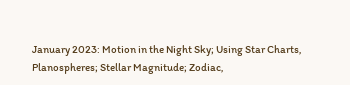January 2023: Motion in the Night Sky; Using Star Charts, Planospheres; Stellar Magnitude; Zodiac,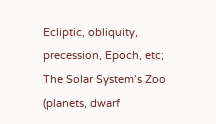Ecliptic, obliquity, precession, Epoch, etc; The Solar System’s Zoo (planets, dwarf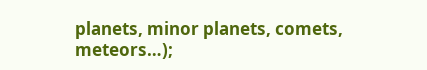planets, minor planets, comets, meteors…);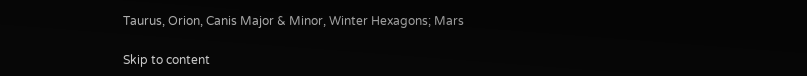Taurus, Orion, Canis Major & Minor, Winter Hexagons; Mars

Skip to content